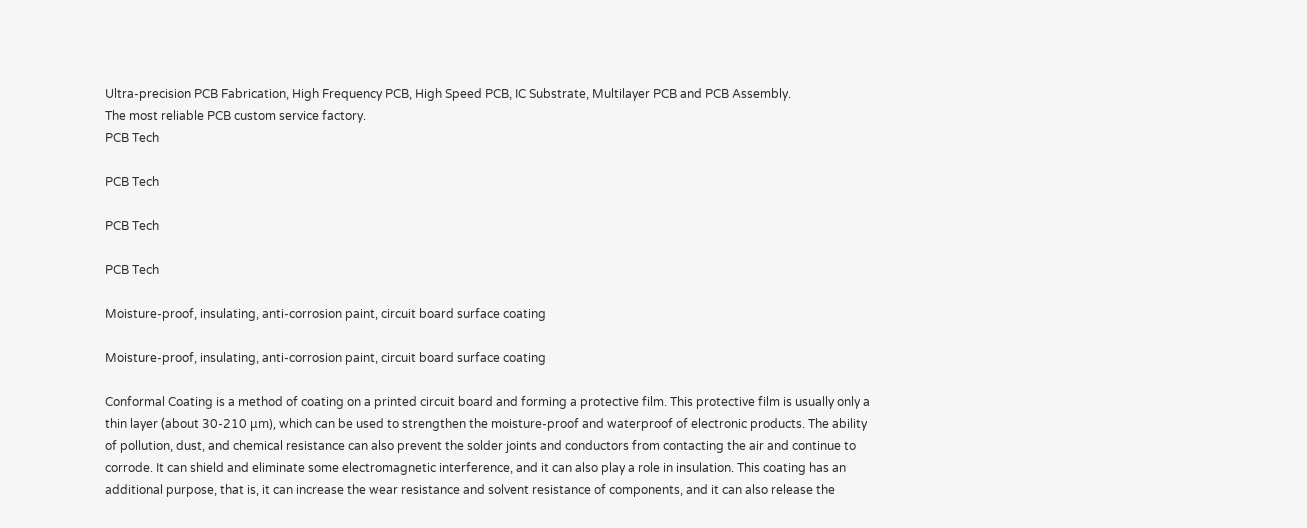Ultra-precision PCB Fabrication, High Frequency PCB, High Speed PCB, IC Substrate, Multilayer PCB and PCB Assembly.
The most reliable PCB custom service factory.
PCB Tech

PCB Tech

PCB Tech

PCB Tech

Moisture-proof, insulating, anti-corrosion paint, circuit board surface coating

Moisture-proof, insulating, anti-corrosion paint, circuit board surface coating

Conformal Coating is a method of coating on a printed circuit board and forming a protective film. This protective film is usually only a thin layer (about 30-210 μm), which can be used to strengthen the moisture-proof and waterproof of electronic products. The ability of pollution, dust, and chemical resistance can also prevent the solder joints and conductors from contacting the air and continue to corrode. It can shield and eliminate some electromagnetic interference, and it can also play a role in insulation. This coating has an additional purpose, that is, it can increase the wear resistance and solvent resistance of components, and it can also release the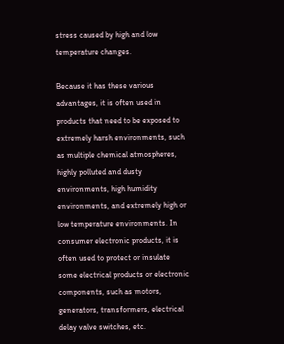stress caused by high and low temperature changes.

Because it has these various advantages, it is often used in products that need to be exposed to extremely harsh environments, such as multiple chemical atmospheres, highly polluted and dusty environments, high humidity environments, and extremely high or low temperature environments. In consumer electronic products, it is often used to protect or insulate some electrical products or electronic components, such as motors, generators, transformers, electrical delay valve switches, etc.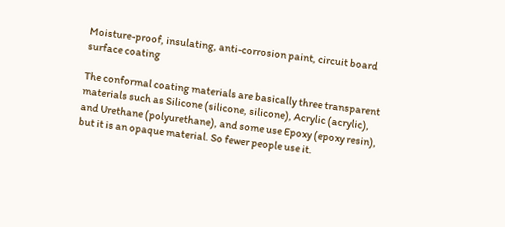Moisture-proof, insulating, anti-corrosion paint, circuit board surface coating

The conformal coating materials are basically three transparent materials such as Silicone (silicone, silicone), Acrylic (acrylic), and Urethane (polyurethane), and some use Epoxy (epoxy resin), but it is an opaque material. So fewer people use it.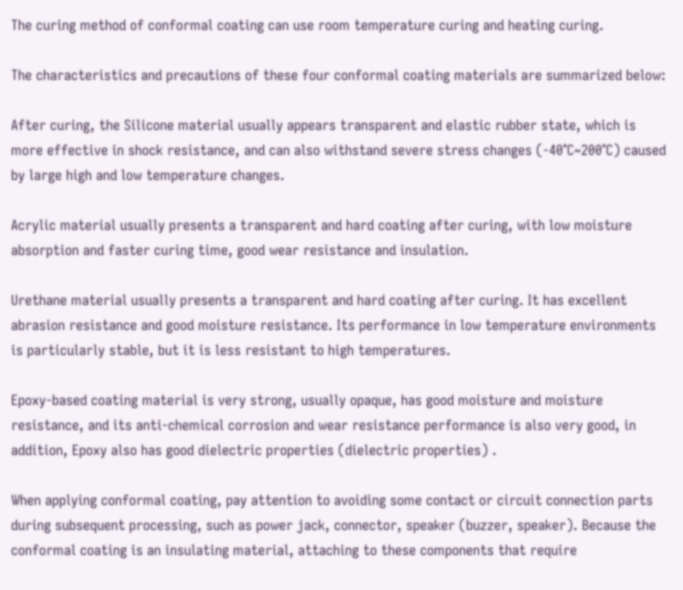The curing method of conformal coating can use room temperature curing and heating curing.

The characteristics and precautions of these four conformal coating materials are summarized below:

After curing, the Silicone material usually appears transparent and elastic rubber state, which is more effective in shock resistance, and can also withstand severe stress changes (-40°C~200°C) caused by large high and low temperature changes.

Acrylic material usually presents a transparent and hard coating after curing, with low moisture absorption and faster curing time, good wear resistance and insulation.

Urethane material usually presents a transparent and hard coating after curing. It has excellent abrasion resistance and good moisture resistance. Its performance in low temperature environments is particularly stable, but it is less resistant to high temperatures.

Epoxy-based coating material is very strong, usually opaque, has good moisture and moisture resistance, and its anti-chemical corrosion and wear resistance performance is also very good, in addition, Epoxy also has good dielectric properties (dielectric properties) .

When applying conformal coating, pay attention to avoiding some contact or circuit connection parts during subsequent processing, such as power jack, connector, speaker (buzzer, speaker). Because the conformal coating is an insulating material, attaching to these components that require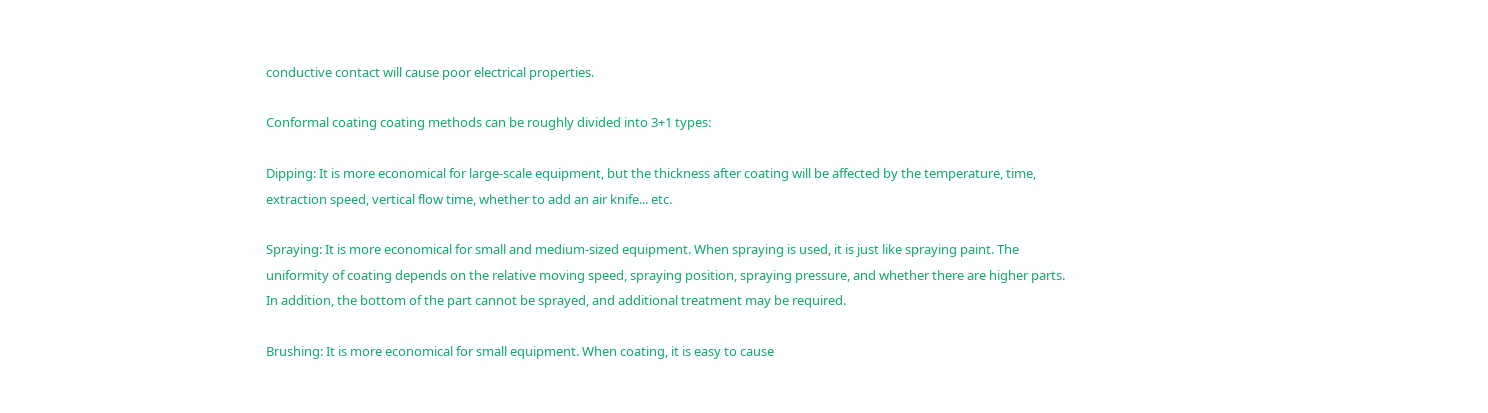conductive contact will cause poor electrical properties.

Conformal coating coating methods can be roughly divided into 3+1 types:

Dipping: It is more economical for large-scale equipment, but the thickness after coating will be affected by the temperature, time, extraction speed, vertical flow time, whether to add an air knife... etc.

Spraying: It is more economical for small and medium-sized equipment. When spraying is used, it is just like spraying paint. The uniformity of coating depends on the relative moving speed, spraying position, spraying pressure, and whether there are higher parts. In addition, the bottom of the part cannot be sprayed, and additional treatment may be required.

Brushing: It is more economical for small equipment. When coating, it is easy to cause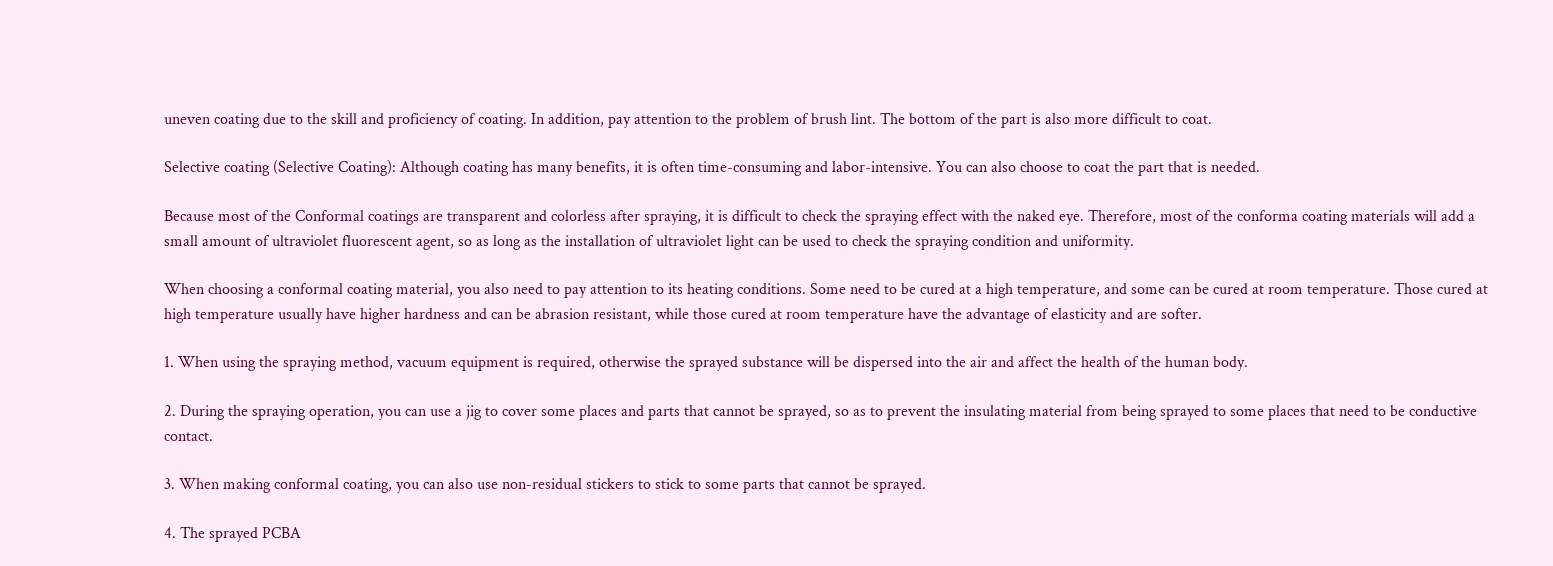uneven coating due to the skill and proficiency of coating. In addition, pay attention to the problem of brush lint. The bottom of the part is also more difficult to coat.

Selective coating (Selective Coating): Although coating has many benefits, it is often time-consuming and labor-intensive. You can also choose to coat the part that is needed.

Because most of the Conformal coatings are transparent and colorless after spraying, it is difficult to check the spraying effect with the naked eye. Therefore, most of the conforma coating materials will add a small amount of ultraviolet fluorescent agent, so as long as the installation of ultraviolet light can be used to check the spraying condition and uniformity.

When choosing a conformal coating material, you also need to pay attention to its heating conditions. Some need to be cured at a high temperature, and some can be cured at room temperature. Those cured at high temperature usually have higher hardness and can be abrasion resistant, while those cured at room temperature have the advantage of elasticity and are softer.

1. When using the spraying method, vacuum equipment is required, otherwise the sprayed substance will be dispersed into the air and affect the health of the human body.

2. During the spraying operation, you can use a jig to cover some places and parts that cannot be sprayed, so as to prevent the insulating material from being sprayed to some places that need to be conductive contact.

3. When making conformal coating, you can also use non-residual stickers to stick to some parts that cannot be sprayed.

4. The sprayed PCBA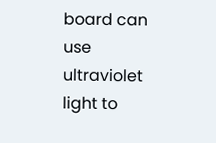board can use ultraviolet light to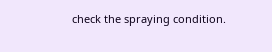check the spraying condition.